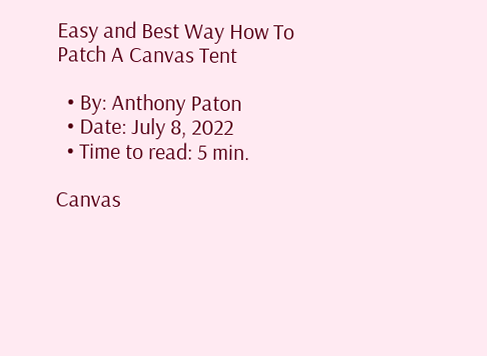Easy and Best Way How To Patch A Canvas Tent

  • By: Anthony Paton
  • Date: July 8, 2022
  • Time to read: 5 min.

Canvas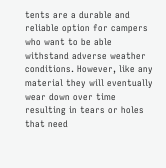tents are a durable and reliable option for campers who want to be able withstand adverse weather conditions. However, like any material they will eventually wear down over time resulting in tears or holes that need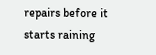repairs before it starts raining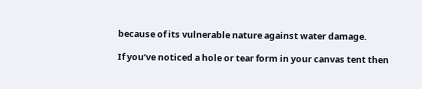because of its vulnerable nature against water damage.

If you’ve noticed a hole or tear form in your canvas tent then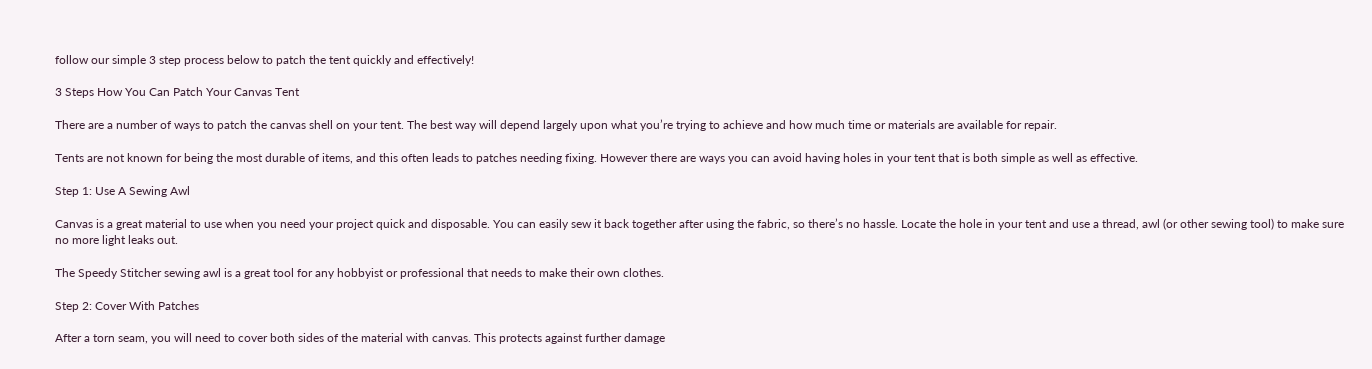follow our simple 3 step process below to patch the tent quickly and effectively!

3 Steps How You Can Patch Your Canvas Tent

There are a number of ways to patch the canvas shell on your tent. The best way will depend largely upon what you’re trying to achieve and how much time or materials are available for repair.

Tents are not known for being the most durable of items, and this often leads to patches needing fixing. However there are ways you can avoid having holes in your tent that is both simple as well as effective.

Step 1: Use A Sewing Awl

Canvas is a great material to use when you need your project quick and disposable. You can easily sew it back together after using the fabric, so there’s no hassle. Locate the hole in your tent and use a thread, awl (or other sewing tool) to make sure no more light leaks out.

The Speedy Stitcher sewing awl is a great tool for any hobbyist or professional that needs to make their own clothes.

Step 2: Cover With Patches

After a torn seam, you will need to cover both sides of the material with canvas. This protects against further damage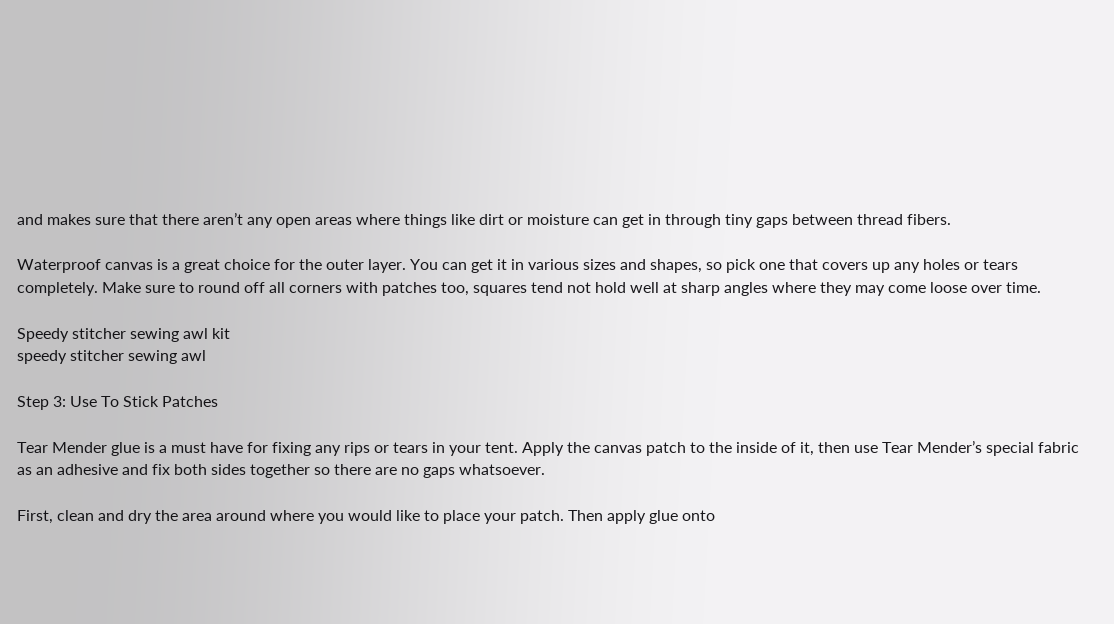and makes sure that there aren’t any open areas where things like dirt or moisture can get in through tiny gaps between thread fibers.

Waterproof canvas is a great choice for the outer layer. You can get it in various sizes and shapes, so pick one that covers up any holes or tears completely. Make sure to round off all corners with patches too, squares tend not hold well at sharp angles where they may come loose over time.

Speedy stitcher sewing awl kit
speedy stitcher sewing awl

Step 3: Use To Stick Patches

Tear Mender glue is a must have for fixing any rips or tears in your tent. Apply the canvas patch to the inside of it, then use Tear Mender’s special fabric as an adhesive and fix both sides together so there are no gaps whatsoever.

First, clean and dry the area around where you would like to place your patch. Then apply glue onto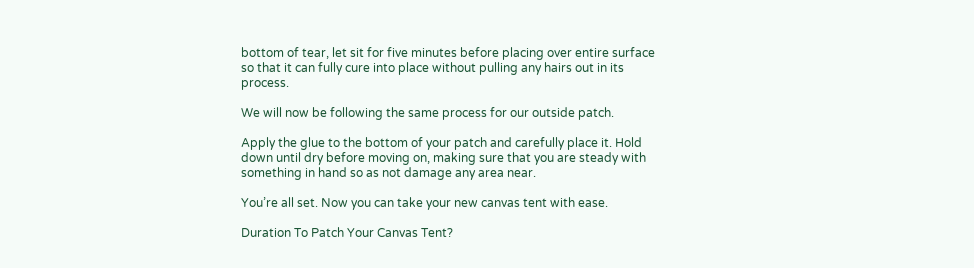bottom of tear, let sit for five minutes before placing over entire surface so that it can fully cure into place without pulling any hairs out in its process.

We will now be following the same process for our outside patch.

Apply the glue to the bottom of your patch and carefully place it. Hold down until dry before moving on, making sure that you are steady with something in hand so as not damage any area near.

You’re all set. Now you can take your new canvas tent with ease.

Duration To Patch Your Canvas Tent?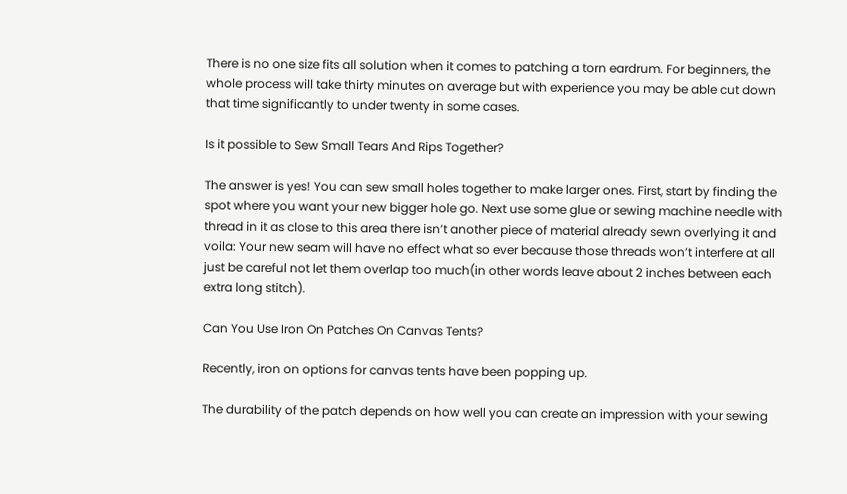There is no one size fits all solution when it comes to patching a torn eardrum. For beginners, the whole process will take thirty minutes on average but with experience you may be able cut down that time significantly to under twenty in some cases.

Is it possible to Sew Small Tears And Rips Together?

The answer is yes! You can sew small holes together to make larger ones. First, start by finding the spot where you want your new bigger hole go. Next use some glue or sewing machine needle with thread in it as close to this area there isn’t another piece of material already sewn overlying it and voila: Your new seam will have no effect what so ever because those threads won’t interfere at all just be careful not let them overlap too much(in other words leave about 2 inches between each extra long stitch).

Can You Use Iron On Patches On Canvas Tents?

Recently, iron on options for canvas tents have been popping up.

The durability of the patch depends on how well you can create an impression with your sewing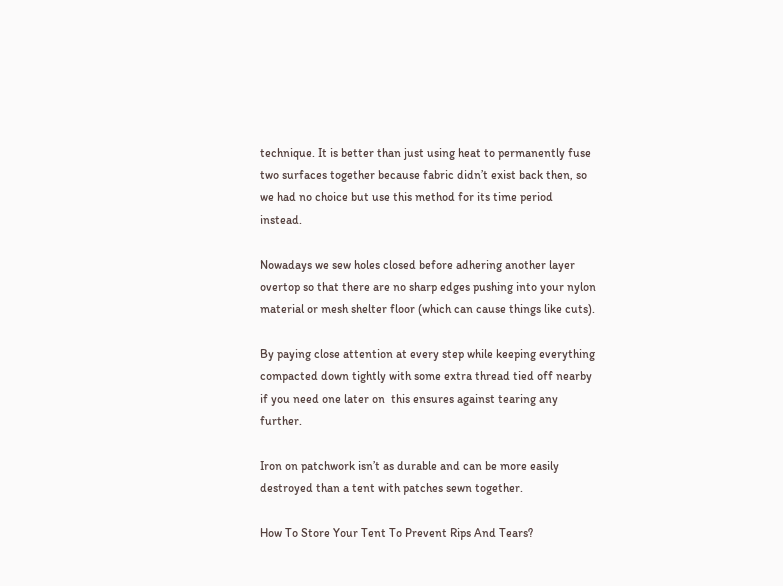technique. It is better than just using heat to permanently fuse two surfaces together because fabric didn’t exist back then, so we had no choice but use this method for its time period instead.

Nowadays we sew holes closed before adhering another layer overtop so that there are no sharp edges pushing into your nylon material or mesh shelter floor (which can cause things like cuts).

By paying close attention at every step while keeping everything compacted down tightly with some extra thread tied off nearby if you need one later on  this ensures against tearing any further.

Iron on patchwork isn’t as durable and can be more easily destroyed than a tent with patches sewn together.

How To Store Your Tent To Prevent Rips And Tears?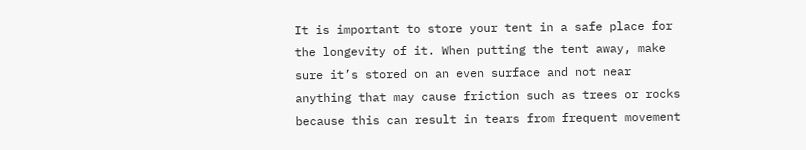It is important to store your tent in a safe place for the longevity of it. When putting the tent away, make sure it’s stored on an even surface and not near anything that may cause friction such as trees or rocks because this can result in tears from frequent movement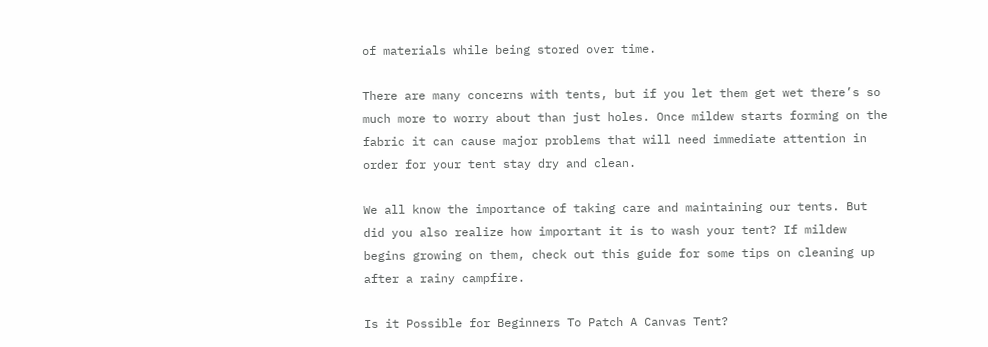of materials while being stored over time.

There are many concerns with tents, but if you let them get wet there’s so much more to worry about than just holes. Once mildew starts forming on the fabric it can cause major problems that will need immediate attention in order for your tent stay dry and clean.

We all know the importance of taking care and maintaining our tents. But did you also realize how important it is to wash your tent? If mildew begins growing on them, check out this guide for some tips on cleaning up after a rainy campfire.

Is it Possible for Beginners To Patch A Canvas Tent?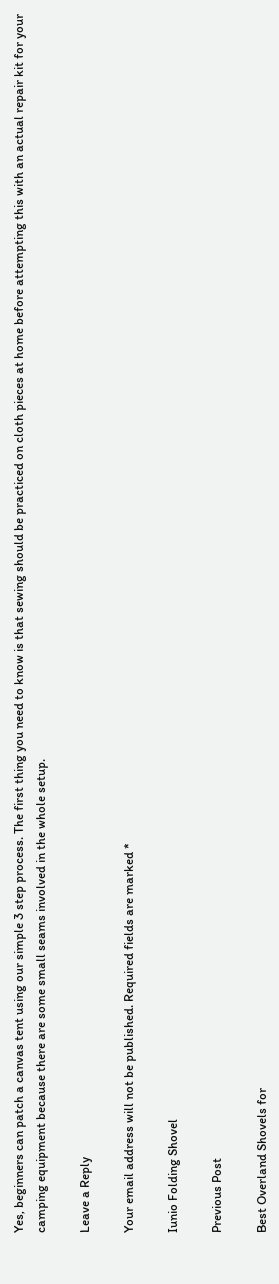Yes, beginners can patch a canvas tent using our simple 3 step process. The first thing you need to know is that sewing should be practiced on cloth pieces at home before attempting this with an actual repair kit for your camping equipment because there are some small seams involved in the whole setup.

Leave a Reply

Your email address will not be published. Required fields are marked *

Iunio Folding Shovel

Previous Post

Best Overland Shovels for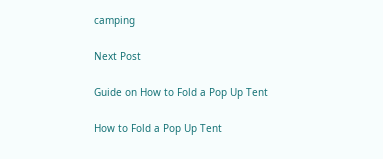camping

Next Post

Guide on How to Fold a Pop Up Tent

How to Fold a Pop Up Tent